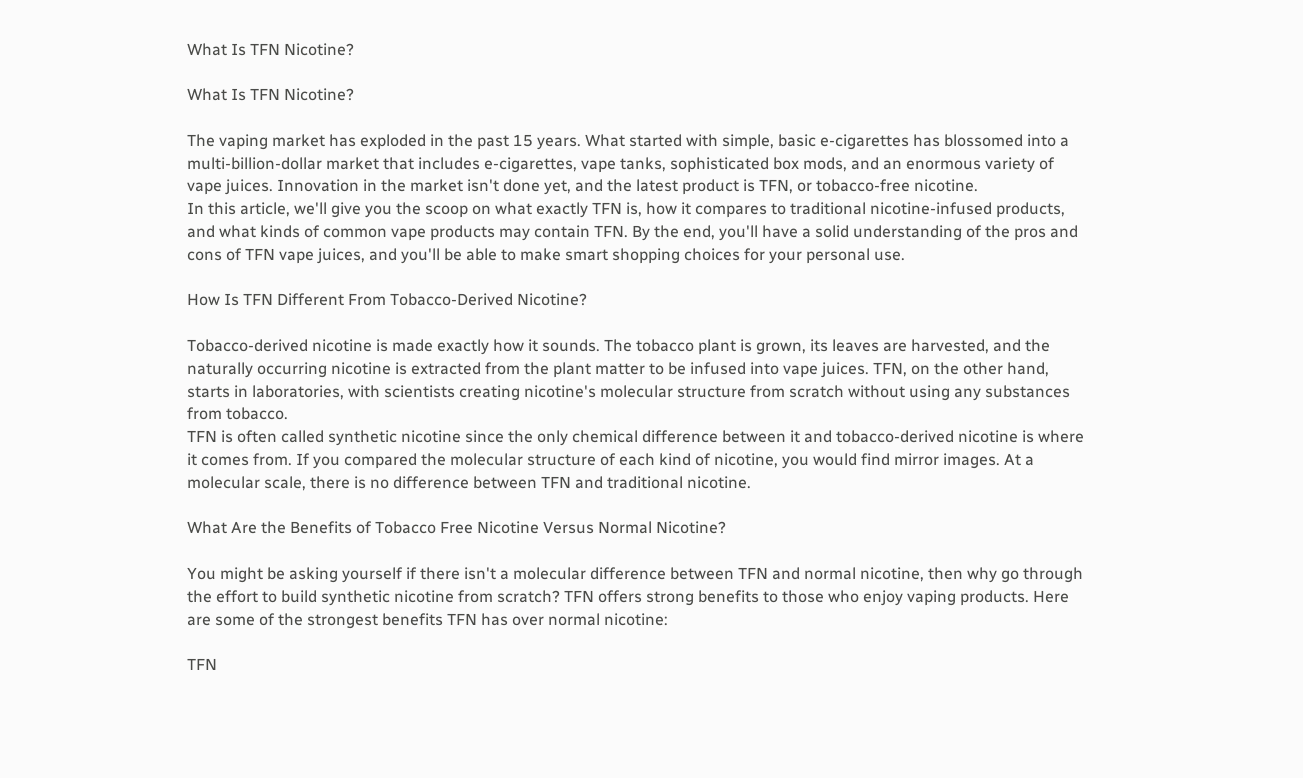What Is TFN Nicotine?

What Is TFN Nicotine?

The vaping market has exploded in the past 15 years. What started with simple, basic e-cigarettes has blossomed into a multi-billion-dollar market that includes e-cigarettes, vape tanks, sophisticated box mods, and an enormous variety of vape juices. Innovation in the market isn't done yet, and the latest product is TFN, or tobacco-free nicotine.
In this article, we'll give you the scoop on what exactly TFN is, how it compares to traditional nicotine-infused products, and what kinds of common vape products may contain TFN. By the end, you'll have a solid understanding of the pros and cons of TFN vape juices, and you'll be able to make smart shopping choices for your personal use.

How Is TFN Different From Tobacco-Derived Nicotine?

Tobacco-derived nicotine is made exactly how it sounds. The tobacco plant is grown, its leaves are harvested, and the naturally occurring nicotine is extracted from the plant matter to be infused into vape juices. TFN, on the other hand, starts in laboratories, with scientists creating nicotine's molecular structure from scratch without using any substances from tobacco.
TFN is often called synthetic nicotine since the only chemical difference between it and tobacco-derived nicotine is where it comes from. If you compared the molecular structure of each kind of nicotine, you would find mirror images. At a molecular scale, there is no difference between TFN and traditional nicotine.

What Are the Benefits of Tobacco Free Nicotine Versus Normal Nicotine?

You might be asking yourself if there isn't a molecular difference between TFN and normal nicotine, then why go through the effort to build synthetic nicotine from scratch? TFN offers strong benefits to those who enjoy vaping products. Here are some of the strongest benefits TFN has over normal nicotine:

TFN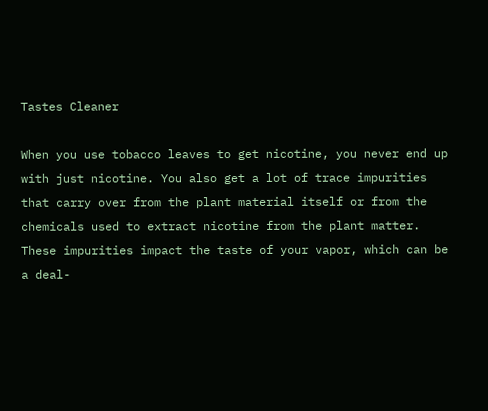Tastes Cleaner

When you use tobacco leaves to get nicotine, you never end up with just nicotine. You also get a lot of trace impurities that carry over from the plant material itself or from the chemicals used to extract nicotine from the plant matter. These impurities impact the taste of your vapor, which can be a deal-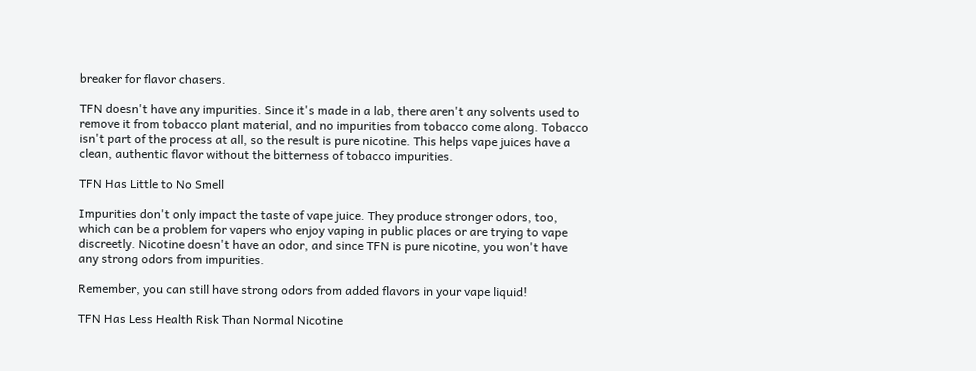breaker for flavor chasers.

TFN doesn't have any impurities. Since it's made in a lab, there aren't any solvents used to remove it from tobacco plant material, and no impurities from tobacco come along. Tobacco isn't part of the process at all, so the result is pure nicotine. This helps vape juices have a clean, authentic flavor without the bitterness of tobacco impurities.

TFN Has Little to No Smell

Impurities don't only impact the taste of vape juice. They produce stronger odors, too, which can be a problem for vapers who enjoy vaping in public places or are trying to vape discreetly. Nicotine doesn't have an odor, and since TFN is pure nicotine, you won't have any strong odors from impurities.

Remember, you can still have strong odors from added flavors in your vape liquid!

TFN Has Less Health Risk Than Normal Nicotine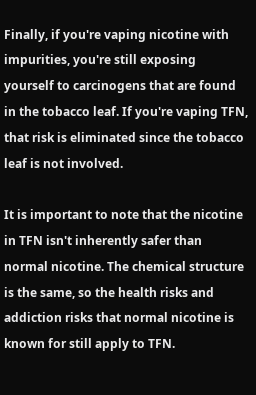Finally, if you're vaping nicotine with impurities, you're still exposing yourself to carcinogens that are found in the tobacco leaf. If you're vaping TFN, that risk is eliminated since the tobacco leaf is not involved.

It is important to note that the nicotine in TFN isn't inherently safer than normal nicotine. The chemical structure is the same, so the health risks and addiction risks that normal nicotine is known for still apply to TFN.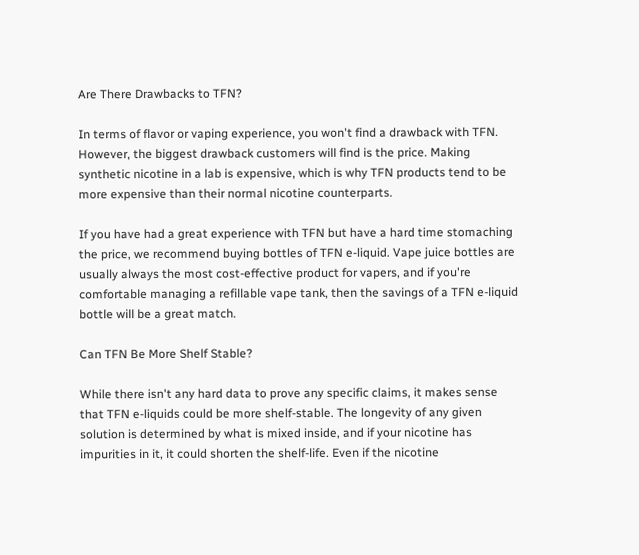Are There Drawbacks to TFN?

In terms of flavor or vaping experience, you won't find a drawback with TFN. However, the biggest drawback customers will find is the price. Making synthetic nicotine in a lab is expensive, which is why TFN products tend to be more expensive than their normal nicotine counterparts.

If you have had a great experience with TFN but have a hard time stomaching the price, we recommend buying bottles of TFN e-liquid. Vape juice bottles are usually always the most cost-effective product for vapers, and if you're comfortable managing a refillable vape tank, then the savings of a TFN e-liquid bottle will be a great match.

Can TFN Be More Shelf Stable?

While there isn't any hard data to prove any specific claims, it makes sense that TFN e-liquids could be more shelf-stable. The longevity of any given solution is determined by what is mixed inside, and if your nicotine has impurities in it, it could shorten the shelf-life. Even if the nicotine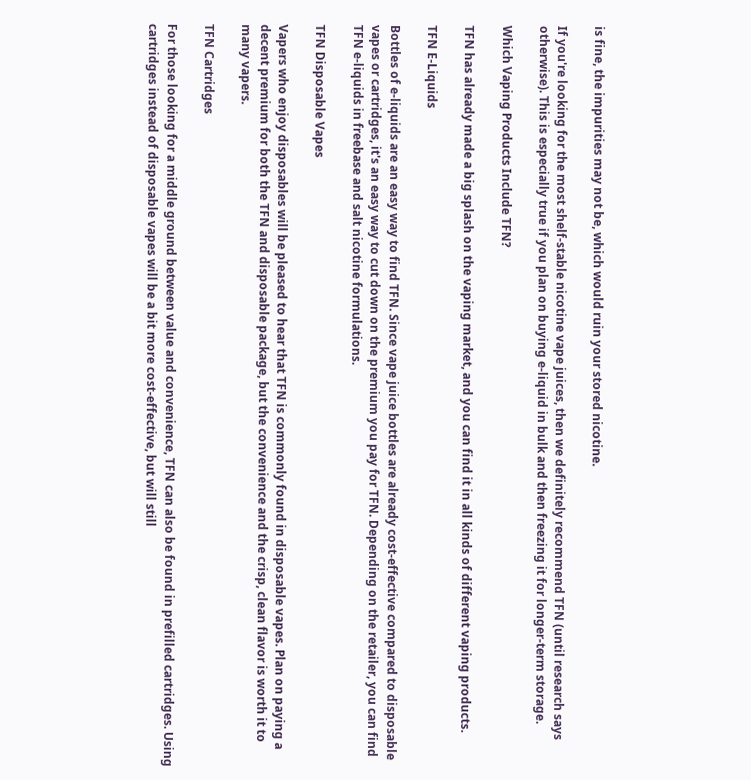is fine, the impurities may not be, which would ruin your stored nicotine.

If you're looking for the most shelf-stable nicotine vape juices, then we definitely recommend TFN (until research says otherwise). This is especially true if you plan on buying e-liquid in bulk and then freezing it for longer-term storage.

Which Vaping Products Include TFN?

TFN has already made a big splash on the vaping market, and you can find it in all kinds of different vaping products.

TFN E-Liquids

Bottles of e-liquids are an easy way to find TFN. Since vape juice bottles are already cost-effective compared to disposable vapes or cartridges, it's an easy way to cut down on the premium you pay for TFN. Depending on the retailer, you can find TFN e-liquids in freebase and salt nicotine formulations.

TFN Disposable Vapes

Vapers who enjoy disposables will be pleased to hear that TFN is commonly found in disposable vapes. Plan on paying a decent premium for both the TFN and disposable package, but the convenience and the crisp, clean flavor is worth it to many vapers.

TFN Cartridges

For those looking for a middle ground between value and convenience, TFN can also be found in prefilled cartridges. Using cartridges instead of disposable vapes will be a bit more cost-effective, but will still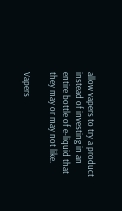allow vapers to try a product instead of investing in an entire bottle of e-liquid that they may or may not like.

Vapers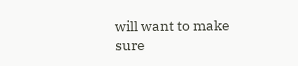will want to make sure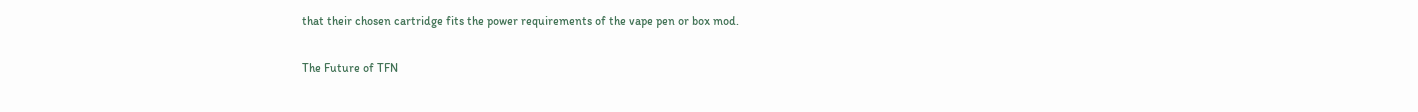that their chosen cartridge fits the power requirements of the vape pen or box mod.

The Future of TFN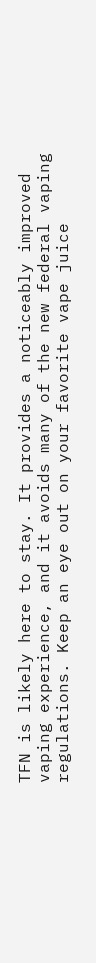TFN is likely here to stay. It provides a noticeably improved vaping experience, and it avoids many of the new federal vaping regulations. Keep an eye out on your favorite vape juice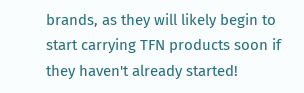brands, as they will likely begin to start carrying TFN products soon if they haven't already started!